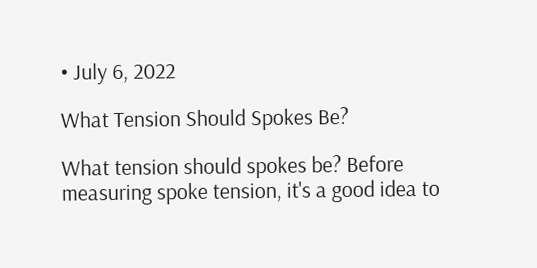• July 6, 2022

What Tension Should Spokes Be?

What tension should spokes be? Before measuring spoke tension, it's a good idea to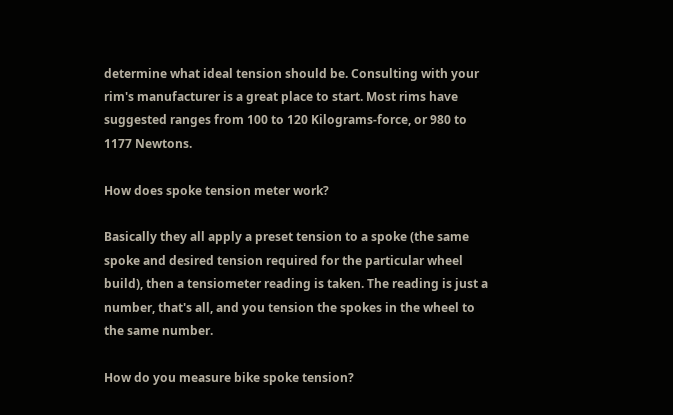determine what ideal tension should be. Consulting with your rim's manufacturer is a great place to start. Most rims have suggested ranges from 100 to 120 Kilograms-force, or 980 to 1177 Newtons.

How does spoke tension meter work?

Basically they all apply a preset tension to a spoke (the same spoke and desired tension required for the particular wheel build), then a tensiometer reading is taken. The reading is just a number, that's all, and you tension the spokes in the wheel to the same number.

How do you measure bike spoke tension?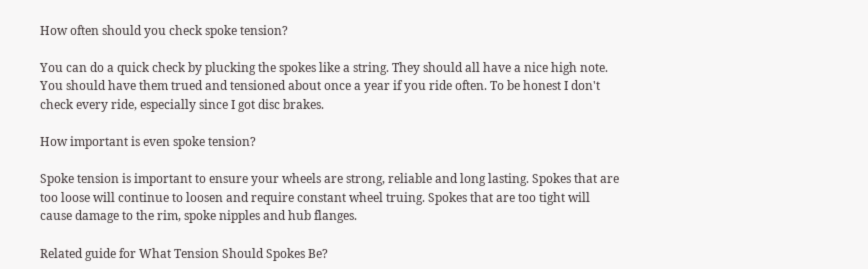How often should you check spoke tension?

You can do a quick check by plucking the spokes like a string. They should all have a nice high note. You should have them trued and tensioned about once a year if you ride often. To be honest I don't check every ride, especially since I got disc brakes.

How important is even spoke tension?

Spoke tension is important to ensure your wheels are strong, reliable and long lasting. Spokes that are too loose will continue to loosen and require constant wheel truing. Spokes that are too tight will cause damage to the rim, spoke nipples and hub flanges.

Related guide for What Tension Should Spokes Be?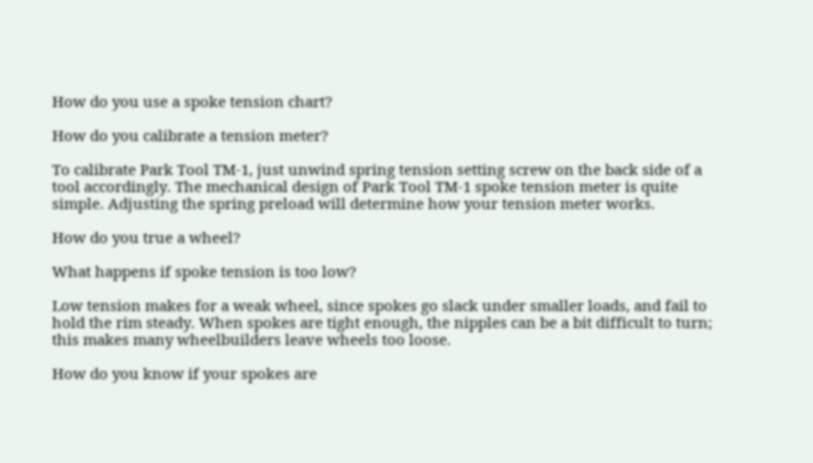How do you use a spoke tension chart?

How do you calibrate a tension meter?

To calibrate Park Tool TM-1, just unwind spring tension setting screw on the back side of a tool accordingly. The mechanical design of Park Tool TM-1 spoke tension meter is quite simple. Adjusting the spring preload will determine how your tension meter works.

How do you true a wheel?

What happens if spoke tension is too low?

Low tension makes for a weak wheel, since spokes go slack under smaller loads, and fail to hold the rim steady. When spokes are tight enough, the nipples can be a bit difficult to turn; this makes many wheelbuilders leave wheels too loose.

How do you know if your spokes are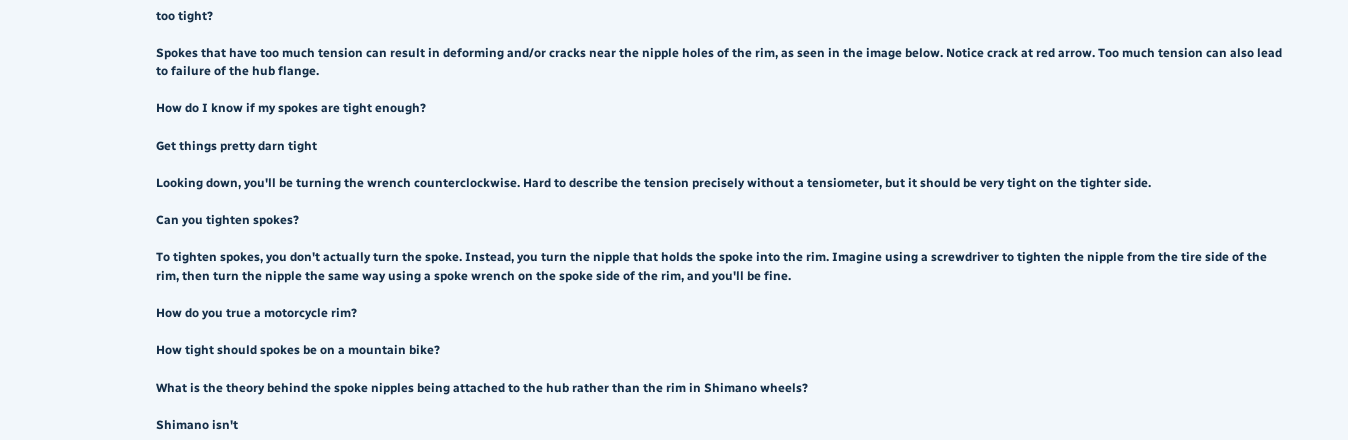too tight?

Spokes that have too much tension can result in deforming and/or cracks near the nipple holes of the rim, as seen in the image below. Notice crack at red arrow. Too much tension can also lead to failure of the hub flange.

How do I know if my spokes are tight enough?

Get things pretty darn tight

Looking down, you'll be turning the wrench counterclockwise. Hard to describe the tension precisely without a tensiometer, but it should be very tight on the tighter side.

Can you tighten spokes?

To tighten spokes, you don't actually turn the spoke. Instead, you turn the nipple that holds the spoke into the rim. Imagine using a screwdriver to tighten the nipple from the tire side of the rim, then turn the nipple the same way using a spoke wrench on the spoke side of the rim, and you'll be fine.

How do you true a motorcycle rim?

How tight should spokes be on a mountain bike?

What is the theory behind the spoke nipples being attached to the hub rather than the rim in Shimano wheels?

Shimano isn't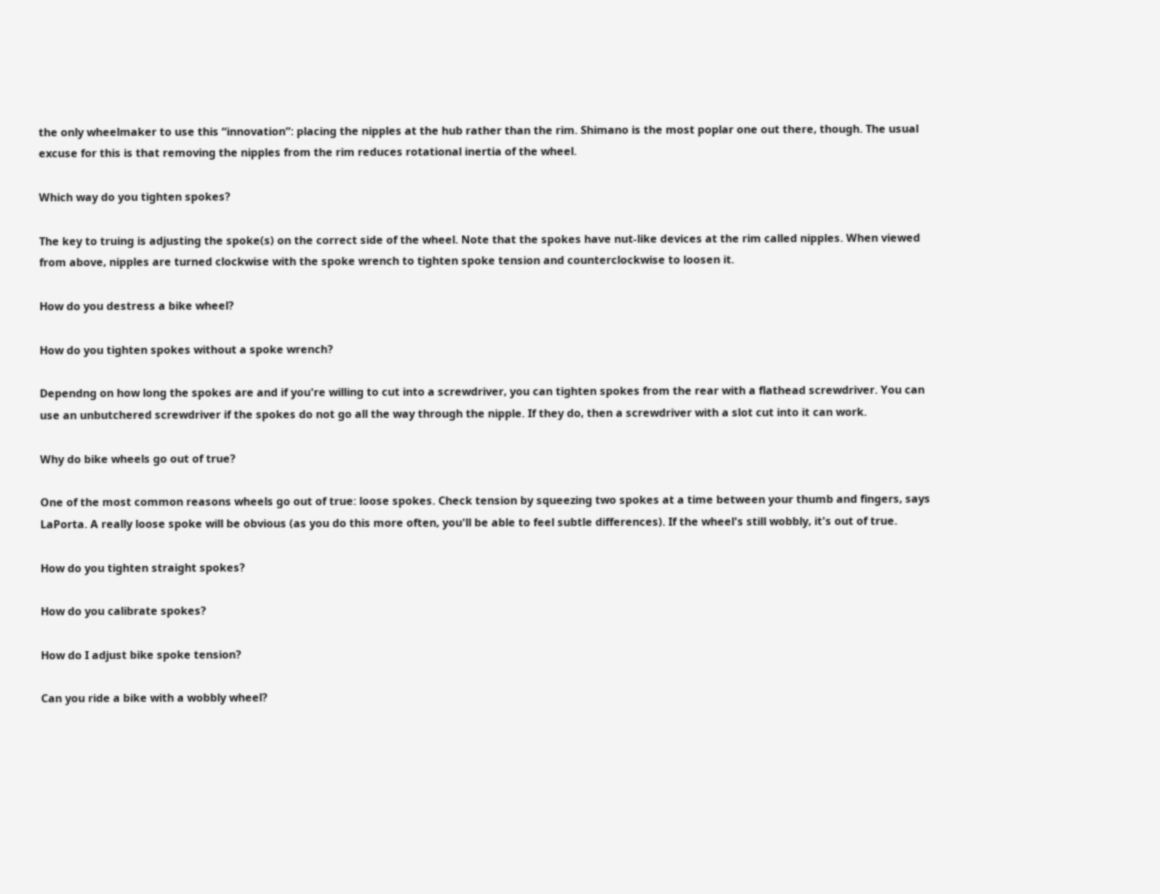the only wheelmaker to use this “innovation”: placing the nipples at the hub rather than the rim. Shimano is the most poplar one out there, though. The usual excuse for this is that removing the nipples from the rim reduces rotational inertia of the wheel.

Which way do you tighten spokes?

The key to truing is adjusting the spoke(s) on the correct side of the wheel. Note that the spokes have nut-like devices at the rim called nipples. When viewed from above, nipples are turned clockwise with the spoke wrench to tighten spoke tension and counterclockwise to loosen it.

How do you destress a bike wheel?

How do you tighten spokes without a spoke wrench?

Dependng on how long the spokes are and if you're willing to cut into a screwdriver, you can tighten spokes from the rear with a flathead screwdriver. You can use an unbutchered screwdriver if the spokes do not go all the way through the nipple. If they do, then a screwdriver with a slot cut into it can work.

Why do bike wheels go out of true?

One of the most common reasons wheels go out of true: loose spokes. Check tension by squeezing two spokes at a time between your thumb and fingers, says LaPorta. A really loose spoke will be obvious (as you do this more often, you'll be able to feel subtle differences). If the wheel's still wobbly, it's out of true.

How do you tighten straight spokes?

How do you calibrate spokes?

How do I adjust bike spoke tension?

Can you ride a bike with a wobbly wheel?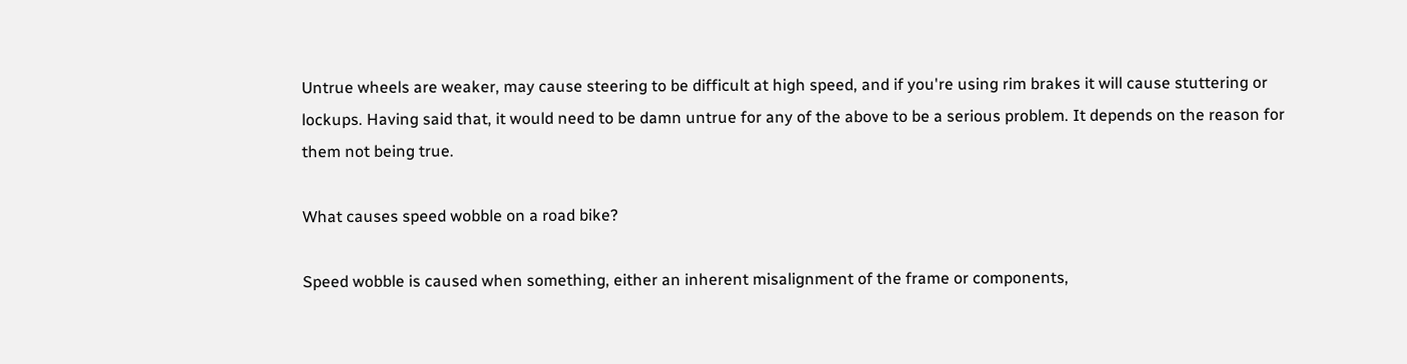Untrue wheels are weaker, may cause steering to be difficult at high speed, and if you're using rim brakes it will cause stuttering or lockups. Having said that, it would need to be damn untrue for any of the above to be a serious problem. It depends on the reason for them not being true.

What causes speed wobble on a road bike?

Speed wobble is caused when something, either an inherent misalignment of the frame or components,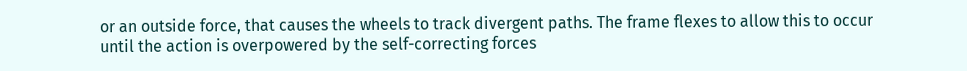or an outside force, that causes the wheels to track divergent paths. The frame flexes to allow this to occur until the action is overpowered by the self-correcting forces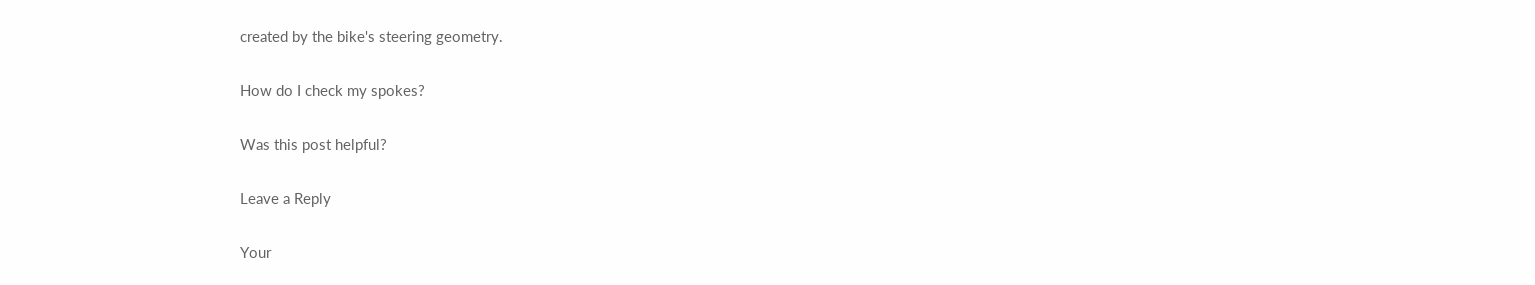created by the bike's steering geometry.

How do I check my spokes?

Was this post helpful?

Leave a Reply

Your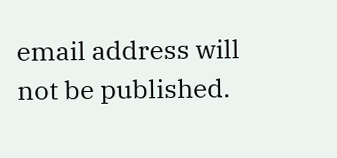email address will not be published.